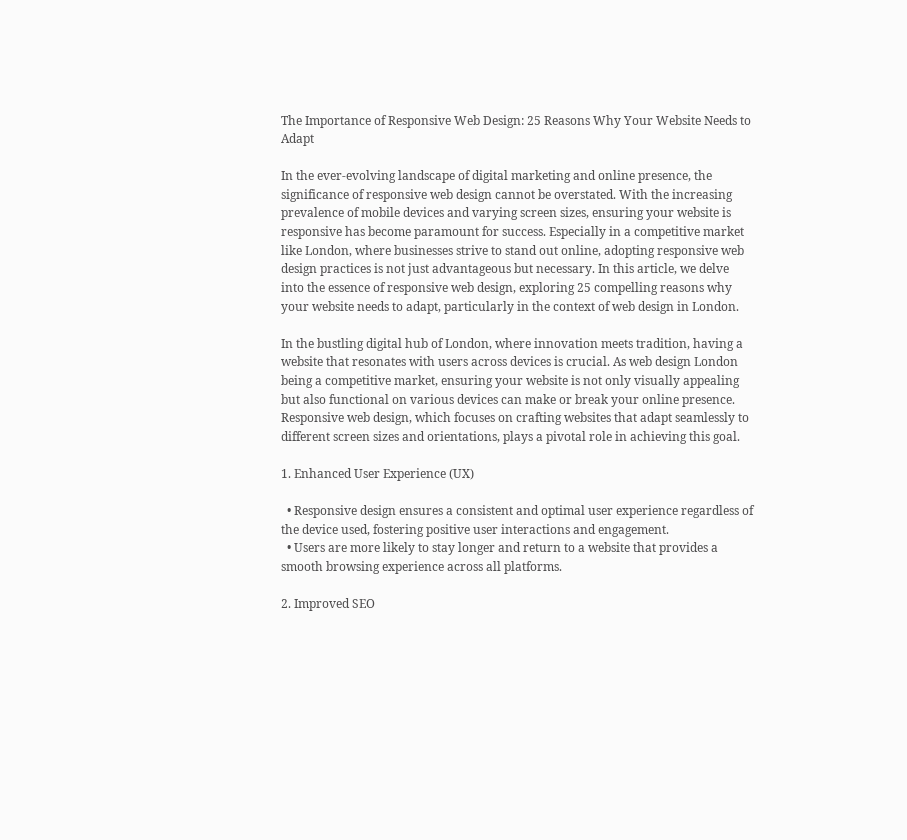The Importance of Responsive Web Design: 25 Reasons Why Your Website Needs to Adapt

In the ever-evolving landscape of digital marketing and online presence, the significance of responsive web design cannot be overstated. With the increasing prevalence of mobile devices and varying screen sizes, ensuring your website is responsive has become paramount for success. Especially in a competitive market like London, where businesses strive to stand out online, adopting responsive web design practices is not just advantageous but necessary. In this article, we delve into the essence of responsive web design, exploring 25 compelling reasons why your website needs to adapt, particularly in the context of web design in London.

In the bustling digital hub of London, where innovation meets tradition, having a website that resonates with users across devices is crucial. As web design London being a competitive market, ensuring your website is not only visually appealing but also functional on various devices can make or break your online presence. Responsive web design, which focuses on crafting websites that adapt seamlessly to different screen sizes and orientations, plays a pivotal role in achieving this goal.

1. Enhanced User Experience (UX)

  • Responsive design ensures a consistent and optimal user experience regardless of the device used, fostering positive user interactions and engagement.
  • Users are more likely to stay longer and return to a website that provides a smooth browsing experience across all platforms.

2. Improved SEO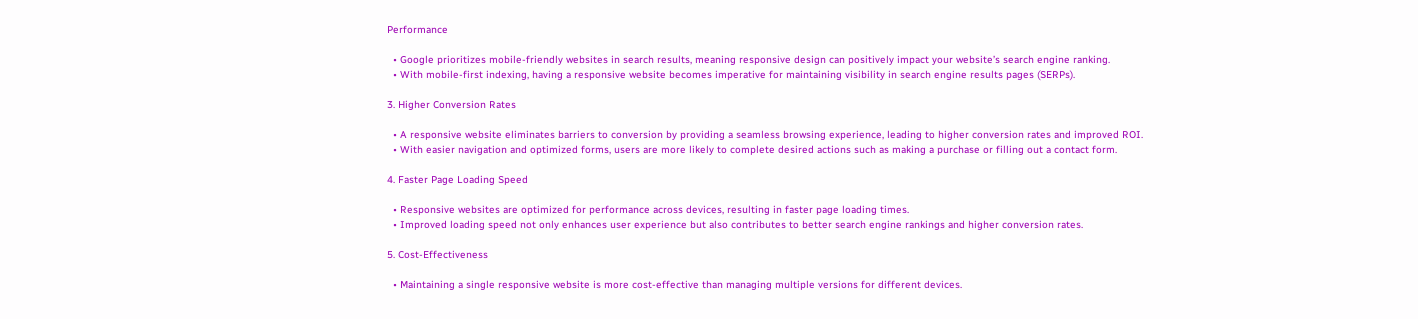Performance

  • Google prioritizes mobile-friendly websites in search results, meaning responsive design can positively impact your website’s search engine ranking.
  • With mobile-first indexing, having a responsive website becomes imperative for maintaining visibility in search engine results pages (SERPs).

3. Higher Conversion Rates

  • A responsive website eliminates barriers to conversion by providing a seamless browsing experience, leading to higher conversion rates and improved ROI.
  • With easier navigation and optimized forms, users are more likely to complete desired actions such as making a purchase or filling out a contact form.

4. Faster Page Loading Speed

  • Responsive websites are optimized for performance across devices, resulting in faster page loading times.
  • Improved loading speed not only enhances user experience but also contributes to better search engine rankings and higher conversion rates.

5. Cost-Effectiveness

  • Maintaining a single responsive website is more cost-effective than managing multiple versions for different devices.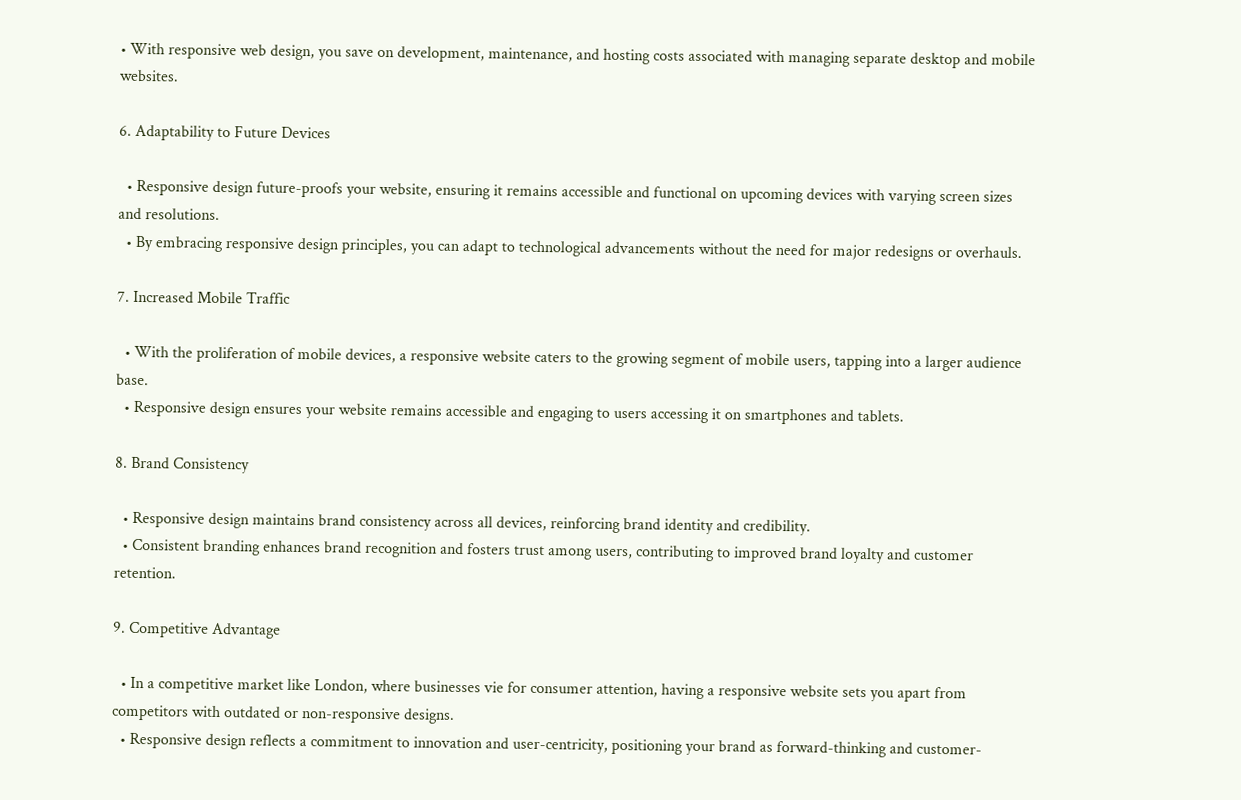• With responsive web design, you save on development, maintenance, and hosting costs associated with managing separate desktop and mobile websites.

6. Adaptability to Future Devices

  • Responsive design future-proofs your website, ensuring it remains accessible and functional on upcoming devices with varying screen sizes and resolutions.
  • By embracing responsive design principles, you can adapt to technological advancements without the need for major redesigns or overhauls.

7. Increased Mobile Traffic

  • With the proliferation of mobile devices, a responsive website caters to the growing segment of mobile users, tapping into a larger audience base.
  • Responsive design ensures your website remains accessible and engaging to users accessing it on smartphones and tablets.

8. Brand Consistency

  • Responsive design maintains brand consistency across all devices, reinforcing brand identity and credibility.
  • Consistent branding enhances brand recognition and fosters trust among users, contributing to improved brand loyalty and customer retention.

9. Competitive Advantage

  • In a competitive market like London, where businesses vie for consumer attention, having a responsive website sets you apart from competitors with outdated or non-responsive designs.
  • Responsive design reflects a commitment to innovation and user-centricity, positioning your brand as forward-thinking and customer-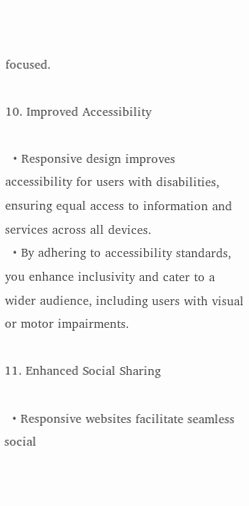focused.

10. Improved Accessibility

  • Responsive design improves accessibility for users with disabilities, ensuring equal access to information and services across all devices.
  • By adhering to accessibility standards, you enhance inclusivity and cater to a wider audience, including users with visual or motor impairments.

11. Enhanced Social Sharing

  • Responsive websites facilitate seamless social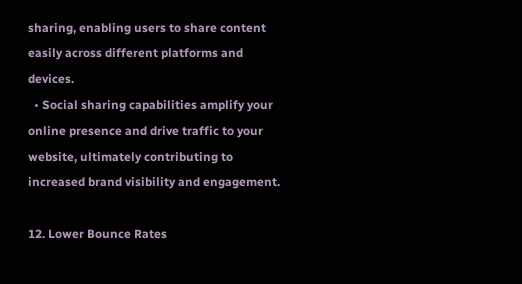sharing, enabling users to share content easily across different platforms and devices.
  • Social sharing capabilities amplify your online presence and drive traffic to your website, ultimately contributing to increased brand visibility and engagement.

12. Lower Bounce Rates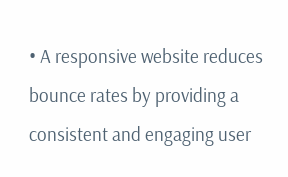• A responsive website reduces bounce rates by providing a consistent and engaging user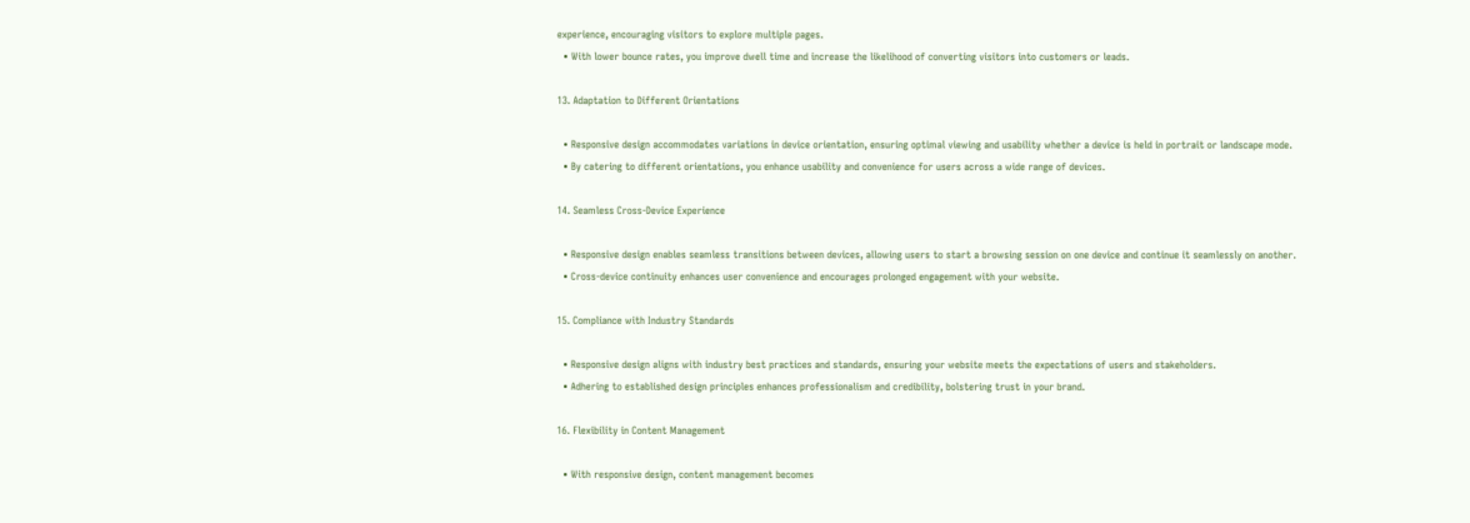experience, encouraging visitors to explore multiple pages.
  • With lower bounce rates, you improve dwell time and increase the likelihood of converting visitors into customers or leads.

13. Adaptation to Different Orientations

  • Responsive design accommodates variations in device orientation, ensuring optimal viewing and usability whether a device is held in portrait or landscape mode.
  • By catering to different orientations, you enhance usability and convenience for users across a wide range of devices.

14. Seamless Cross-Device Experience

  • Responsive design enables seamless transitions between devices, allowing users to start a browsing session on one device and continue it seamlessly on another.
  • Cross-device continuity enhances user convenience and encourages prolonged engagement with your website.

15. Compliance with Industry Standards

  • Responsive design aligns with industry best practices and standards, ensuring your website meets the expectations of users and stakeholders.
  • Adhering to established design principles enhances professionalism and credibility, bolstering trust in your brand.

16. Flexibility in Content Management

  • With responsive design, content management becomes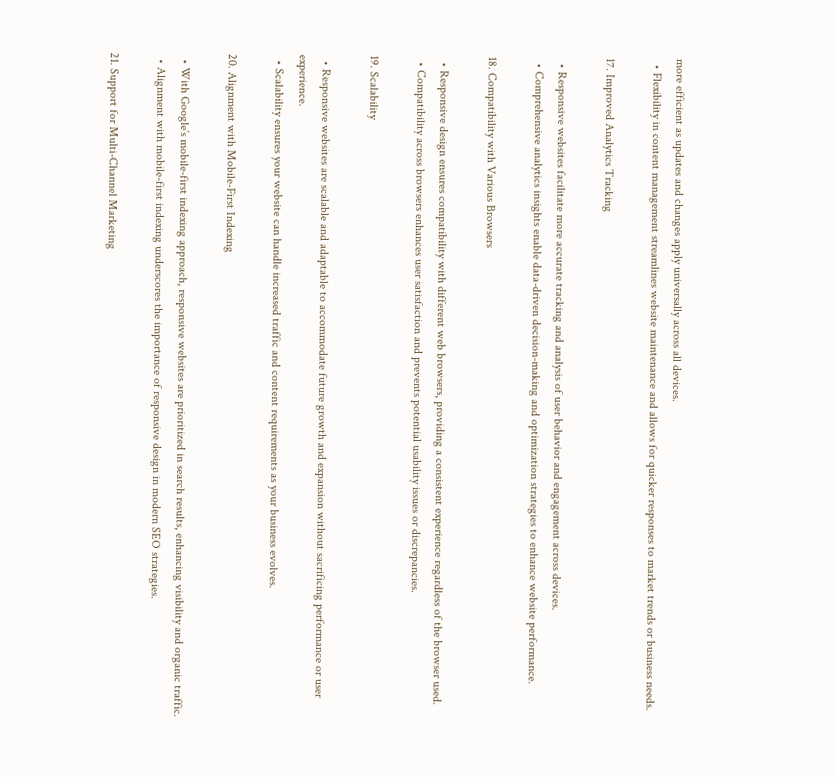more efficient as updates and changes apply universally across all devices.
  • Flexibility in content management streamlines website maintenance and allows for quicker responses to market trends or business needs.

17. Improved Analytics Tracking

  • Responsive websites facilitate more accurate tracking and analysis of user behavior and engagement across devices.
  • Comprehensive analytics insights enable data-driven decision-making and optimization strategies to enhance website performance.

18. Compatibility with Various Browsers

  • Responsive design ensures compatibility with different web browsers, providing a consistent experience regardless of the browser used.
  • Compatibility across browsers enhances user satisfaction and prevents potential usability issues or discrepancies.

19. Scalability

  • Responsive websites are scalable and adaptable to accommodate future growth and expansion without sacrificing performance or user experience.
  • Scalability ensures your website can handle increased traffic and content requirements as your business evolves.

20. Alignment with Mobile-First Indexing

  • With Google’s mobile-first indexing approach, responsive websites are prioritized in search results, enhancing visibility and organic traffic.
  • Alignment with mobile-first indexing underscores the importance of responsive design in modern SEO strategies.

21. Support for Multi-Channel Marketing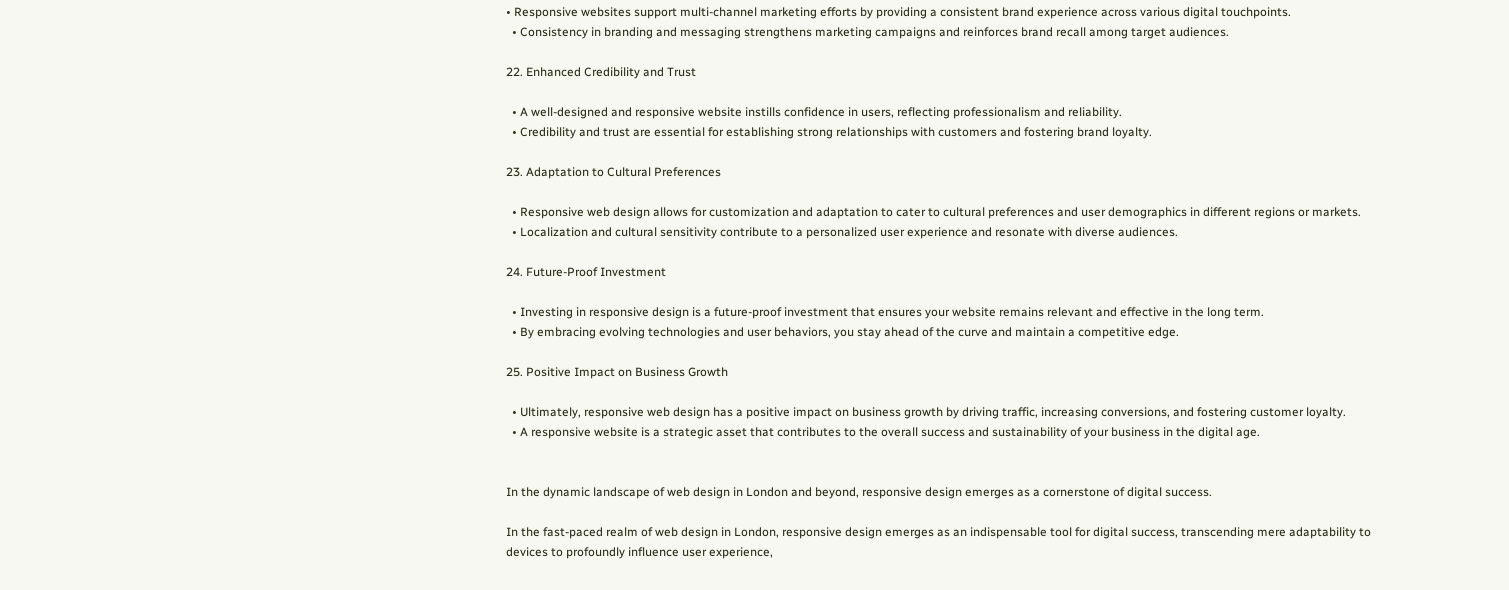• Responsive websites support multi-channel marketing efforts by providing a consistent brand experience across various digital touchpoints.
  • Consistency in branding and messaging strengthens marketing campaigns and reinforces brand recall among target audiences.

22. Enhanced Credibility and Trust

  • A well-designed and responsive website instills confidence in users, reflecting professionalism and reliability.
  • Credibility and trust are essential for establishing strong relationships with customers and fostering brand loyalty.

23. Adaptation to Cultural Preferences

  • Responsive web design allows for customization and adaptation to cater to cultural preferences and user demographics in different regions or markets.
  • Localization and cultural sensitivity contribute to a personalized user experience and resonate with diverse audiences.

24. Future-Proof Investment

  • Investing in responsive design is a future-proof investment that ensures your website remains relevant and effective in the long term.
  • By embracing evolving technologies and user behaviors, you stay ahead of the curve and maintain a competitive edge.

25. Positive Impact on Business Growth

  • Ultimately, responsive web design has a positive impact on business growth by driving traffic, increasing conversions, and fostering customer loyalty.
  • A responsive website is a strategic asset that contributes to the overall success and sustainability of your business in the digital age.


In the dynamic landscape of web design in London and beyond, responsive design emerges as a cornerstone of digital success.

In the fast-paced realm of web design in London, responsive design emerges as an indispensable tool for digital success, transcending mere adaptability to devices to profoundly influence user experience,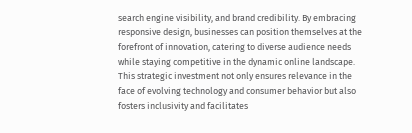search engine visibility, and brand credibility. By embracing responsive design, businesses can position themselves at the forefront of innovation, catering to diverse audience needs while staying competitive in the dynamic online landscape. This strategic investment not only ensures relevance in the face of evolving technology and consumer behavior but also fosters inclusivity and facilitates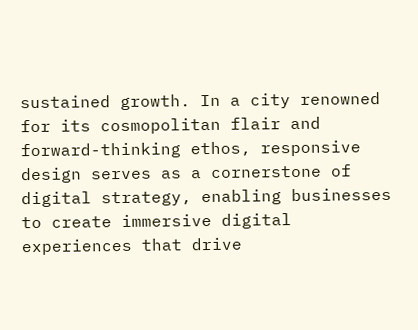sustained growth. In a city renowned for its cosmopolitan flair and forward-thinking ethos, responsive design serves as a cornerstone of digital strategy, enabling businesses to create immersive digital experiences that drive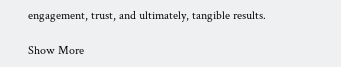engagement, trust, and ultimately, tangible results.

Show More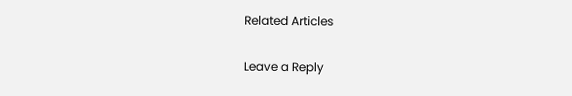Related Articles

Leave a Reply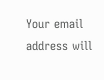Your email address will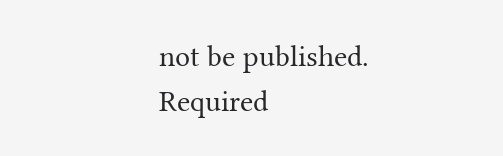not be published. Required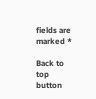fields are marked *

Back to top button